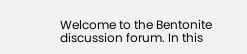Welcome to the Bentonite discussion forum. In this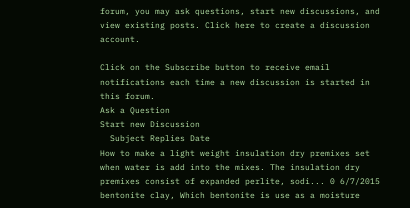forum, you may ask questions, start new discussions, and view existing posts. Click here to create a discussion account.

Click on the Subscribe button to receive email notifications each time a new discussion is started in this forum.
Ask a Question
Start new Discussion
  Subject Replies Date
How to make a light weight insulation dry premixes set when water is add into the mixes. The insulation dry premixes consist of expanded perlite, sodi... 0 6/7/2015
bentonite clay, Which bentonite is use as a moisture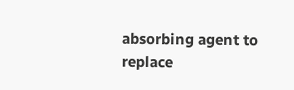absorbing agent to replace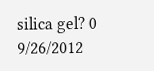silica gel? 0 9/26/2012